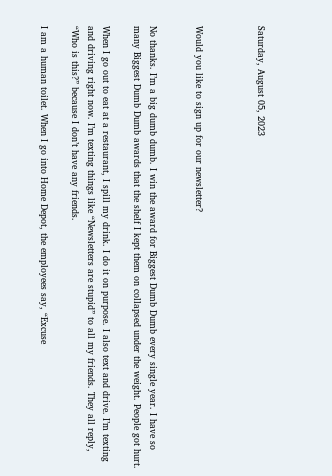Saturday, August 05, 2023



Would you like to sign up for our newsletter?


No thanks. I’m a big dumb dumb. I win the award for Biggest Dumb Dumb every single year. I have so many Biggest Dumb Dumb awards that the shelf I kept them on collapsed under the weight. People got hurt.

When I go out to eat at a restaurant, I spill my drink. I do it on purpose. I also text and drive. I’m texting and driving right now. I’m texting things like “Newsletters are stupid” to all my friends. They all reply, “Who is this?” because I don’t have any friends.

I am a human toilet. When I go into Home Depot, the employees say, “Excuse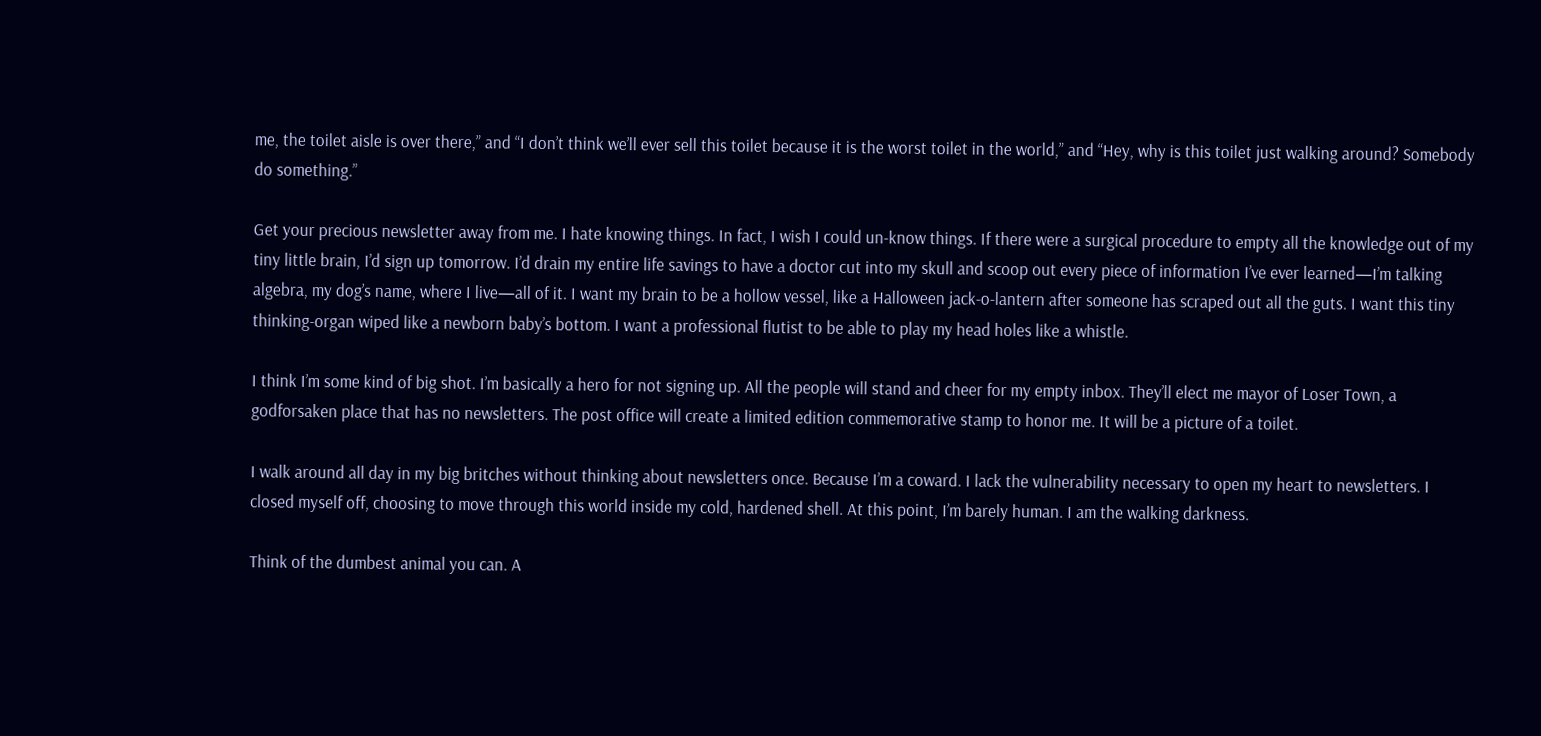me, the toilet aisle is over there,” and “I don’t think we’ll ever sell this toilet because it is the worst toilet in the world,” and “Hey, why is this toilet just walking around? Somebody do something.”

Get your precious newsletter away from me. I hate knowing things. In fact, I wish I could un-know things. If there were a surgical procedure to empty all the knowledge out of my tiny little brain, I’d sign up tomorrow. I’d drain my entire life savings to have a doctor cut into my skull and scoop out every piece of information I’ve ever learned—I’m talking algebra, my dog’s name, where I live—all of it. I want my brain to be a hollow vessel, like a Halloween jack-o-lantern after someone has scraped out all the guts. I want this tiny thinking-organ wiped like a newborn baby’s bottom. I want a professional flutist to be able to play my head holes like a whistle.

I think I’m some kind of big shot. I’m basically a hero for not signing up. All the people will stand and cheer for my empty inbox. They’ll elect me mayor of Loser Town, a godforsaken place that has no newsletters. The post office will create a limited edition commemorative stamp to honor me. It will be a picture of a toilet.

I walk around all day in my big britches without thinking about newsletters once. Because I’m a coward. I lack the vulnerability necessary to open my heart to newsletters. I closed myself off, choosing to move through this world inside my cold, hardened shell. At this point, I’m barely human. I am the walking darkness.

Think of the dumbest animal you can. A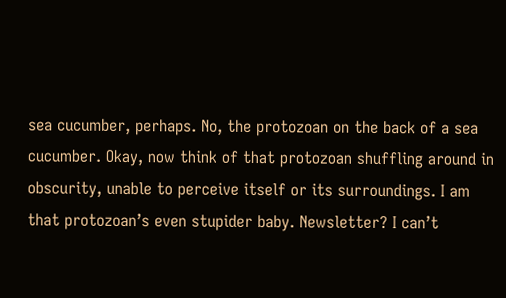sea cucumber, perhaps. No, the protozoan on the back of a sea cucumber. Okay, now think of that protozoan shuffling around in obscurity, unable to perceive itself or its surroundings. I am that protozoan’s even stupider baby. Newsletter? I can’t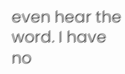even hear the word. I have no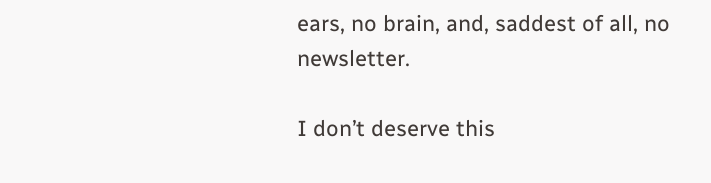ears, no brain, and, saddest of all, no newsletter.

I don’t deserve this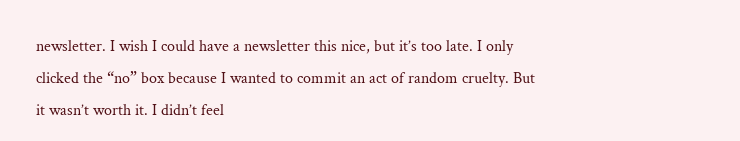newsletter. I wish I could have a newsletter this nice, but it’s too late. I only clicked the “no” box because I wanted to commit an act of random cruelty. But it wasn’t worth it. I didn’t feel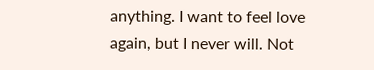anything. I want to feel love again, but I never will. Not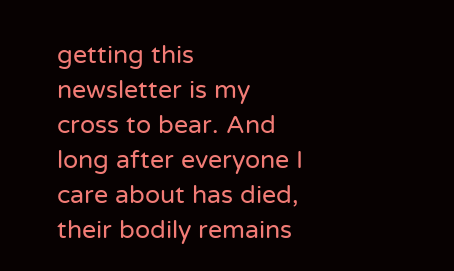getting this newsletter is my cross to bear. And long after everyone I care about has died, their bodily remains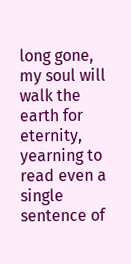long gone, my soul will walk the earth for eternity, yearning to read even a single sentence of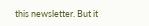this newsletter. But it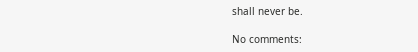shall never be.

No comments: